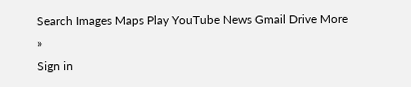Search Images Maps Play YouTube News Gmail Drive More »
Sign in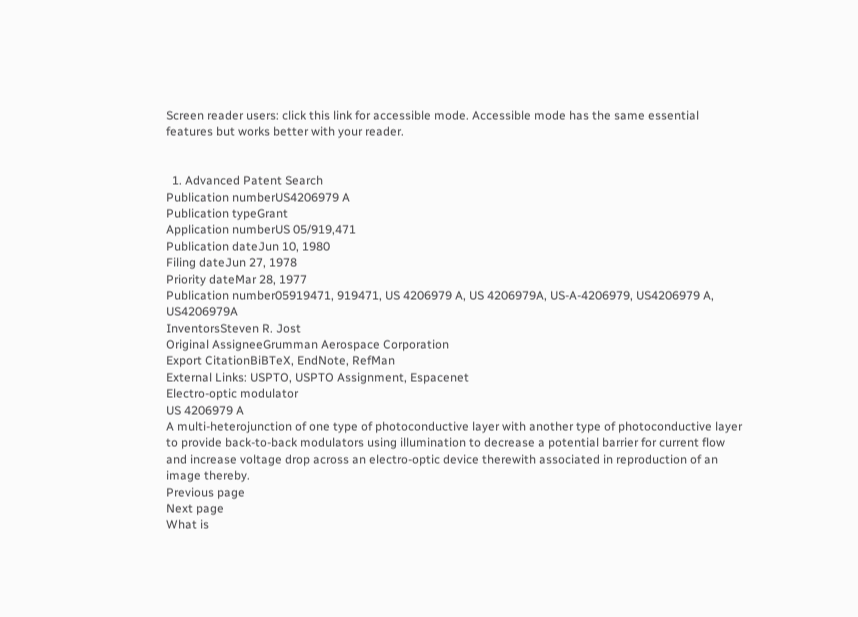Screen reader users: click this link for accessible mode. Accessible mode has the same essential features but works better with your reader.


  1. Advanced Patent Search
Publication numberUS4206979 A
Publication typeGrant
Application numberUS 05/919,471
Publication dateJun 10, 1980
Filing dateJun 27, 1978
Priority dateMar 28, 1977
Publication number05919471, 919471, US 4206979 A, US 4206979A, US-A-4206979, US4206979 A, US4206979A
InventorsSteven R. Jost
Original AssigneeGrumman Aerospace Corporation
Export CitationBiBTeX, EndNote, RefMan
External Links: USPTO, USPTO Assignment, Espacenet
Electro-optic modulator
US 4206979 A
A multi-heterojunction of one type of photoconductive layer with another type of photoconductive layer to provide back-to-back modulators using illumination to decrease a potential barrier for current flow and increase voltage drop across an electro-optic device therewith associated in reproduction of an image thereby.
Previous page
Next page
What is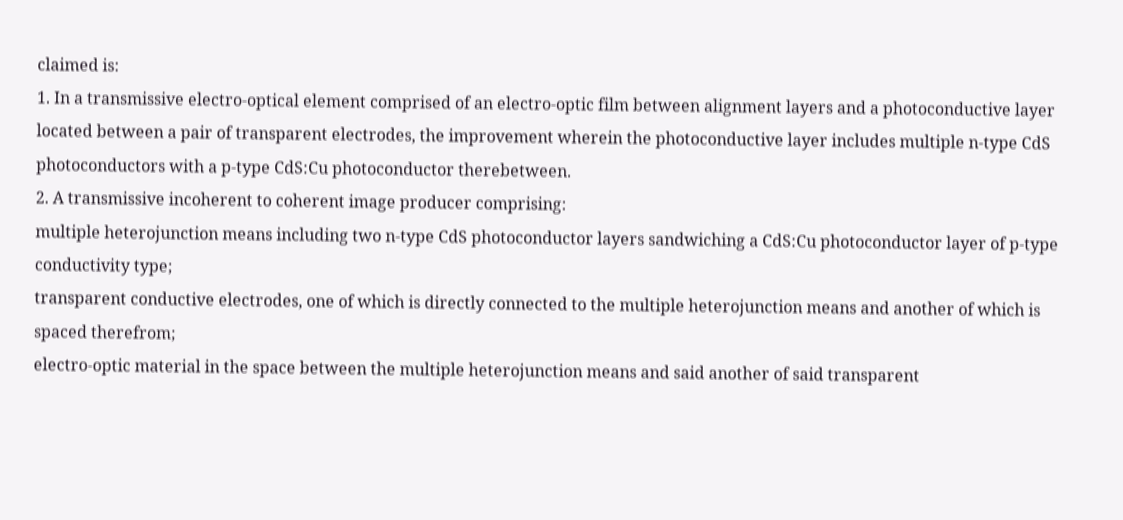claimed is:
1. In a transmissive electro-optical element comprised of an electro-optic film between alignment layers and a photoconductive layer located between a pair of transparent electrodes, the improvement wherein the photoconductive layer includes multiple n-type CdS photoconductors with a p-type CdS:Cu photoconductor therebetween.
2. A transmissive incoherent to coherent image producer comprising:
multiple heterojunction means including two n-type CdS photoconductor layers sandwiching a CdS:Cu photoconductor layer of p-type conductivity type;
transparent conductive electrodes, one of which is directly connected to the multiple heterojunction means and another of which is spaced therefrom;
electro-optic material in the space between the multiple heterojunction means and said another of said transparent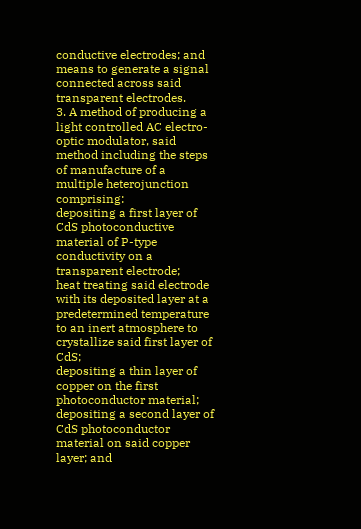conductive electrodes; and
means to generate a signal connected across said transparent electrodes.
3. A method of producing a light controlled AC electro-optic modulator, said method including the steps of manufacture of a multiple heterojunction comprising:
depositing a first layer of CdS photoconductive material of P-type conductivity on a transparent electrode;
heat treating said electrode with its deposited layer at a predetermined temperature to an inert atmosphere to crystallize said first layer of CdS;
depositing a thin layer of copper on the first photoconductor material;
depositing a second layer of CdS photoconductor material on said copper layer; and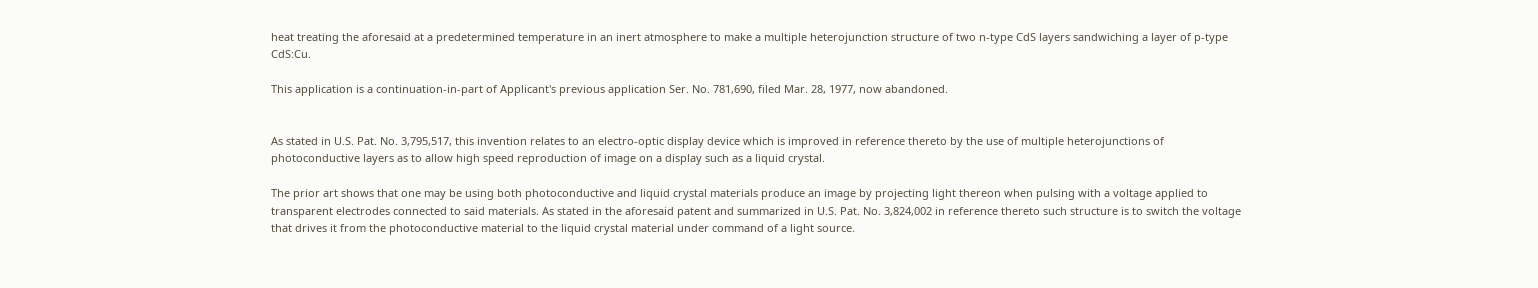heat treating the aforesaid at a predetermined temperature in an inert atmosphere to make a multiple heterojunction structure of two n-type CdS layers sandwiching a layer of p-type CdS:Cu.

This application is a continuation-in-part of Applicant's previous application Ser. No. 781,690, filed Mar. 28, 1977, now abandoned.


As stated in U.S. Pat. No. 3,795,517, this invention relates to an electro-optic display device which is improved in reference thereto by the use of multiple heterojunctions of photoconductive layers as to allow high speed reproduction of image on a display such as a liquid crystal.

The prior art shows that one may be using both photoconductive and liquid crystal materials produce an image by projecting light thereon when pulsing with a voltage applied to transparent electrodes connected to said materials. As stated in the aforesaid patent and summarized in U.S. Pat. No. 3,824,002 in reference thereto such structure is to switch the voltage that drives it from the photoconductive material to the liquid crystal material under command of a light source.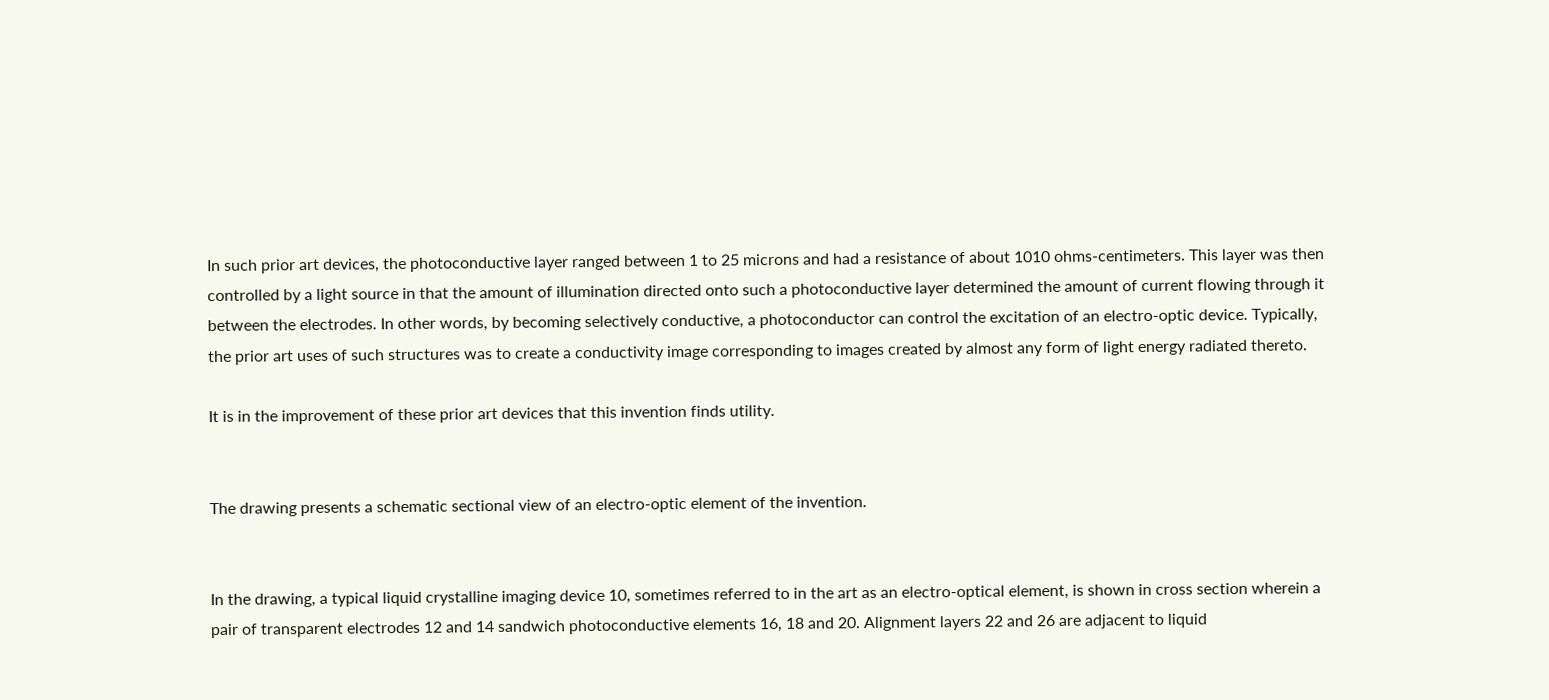In such prior art devices, the photoconductive layer ranged between 1 to 25 microns and had a resistance of about 1010 ohms-centimeters. This layer was then controlled by a light source in that the amount of illumination directed onto such a photoconductive layer determined the amount of current flowing through it between the electrodes. In other words, by becoming selectively conductive, a photoconductor can control the excitation of an electro-optic device. Typically, the prior art uses of such structures was to create a conductivity image corresponding to images created by almost any form of light energy radiated thereto.

It is in the improvement of these prior art devices that this invention finds utility.


The drawing presents a schematic sectional view of an electro-optic element of the invention.


In the drawing, a typical liquid crystalline imaging device 10, sometimes referred to in the art as an electro-optical element, is shown in cross section wherein a pair of transparent electrodes 12 and 14 sandwich photoconductive elements 16, 18 and 20. Alignment layers 22 and 26 are adjacent to liquid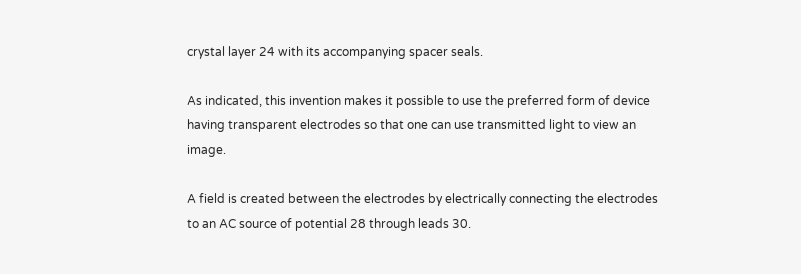crystal layer 24 with its accompanying spacer seals.

As indicated, this invention makes it possible to use the preferred form of device having transparent electrodes so that one can use transmitted light to view an image.

A field is created between the electrodes by electrically connecting the electrodes to an AC source of potential 28 through leads 30.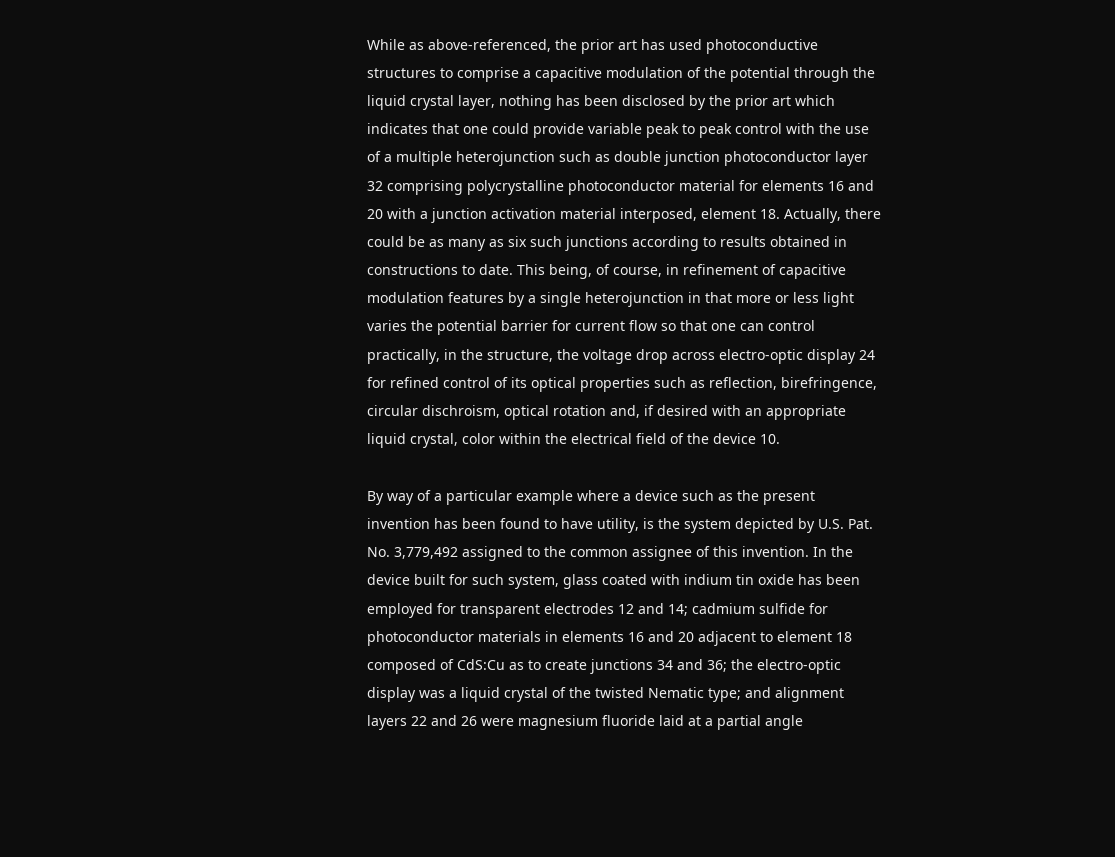While as above-referenced, the prior art has used photoconductive structures to comprise a capacitive modulation of the potential through the liquid crystal layer, nothing has been disclosed by the prior art which indicates that one could provide variable peak to peak control with the use of a multiple heterojunction such as double junction photoconductor layer 32 comprising polycrystalline photoconductor material for elements 16 and 20 with a junction activation material interposed, element 18. Actually, there could be as many as six such junctions according to results obtained in constructions to date. This being, of course, in refinement of capacitive modulation features by a single heterojunction in that more or less light varies the potential barrier for current flow so that one can control practically, in the structure, the voltage drop across electro-optic display 24 for refined control of its optical properties such as reflection, birefringence, circular dischroism, optical rotation and, if desired with an appropriate liquid crystal, color within the electrical field of the device 10.

By way of a particular example where a device such as the present invention has been found to have utility, is the system depicted by U.S. Pat. No. 3,779,492 assigned to the common assignee of this invention. In the device built for such system, glass coated with indium tin oxide has been employed for transparent electrodes 12 and 14; cadmium sulfide for photoconductor materials in elements 16 and 20 adjacent to element 18 composed of CdS:Cu as to create junctions 34 and 36; the electro-optic display was a liquid crystal of the twisted Nematic type; and alignment layers 22 and 26 were magnesium fluoride laid at a partial angle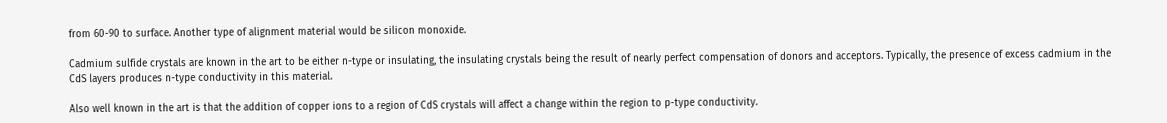from 60-90 to surface. Another type of alignment material would be silicon monoxide.

Cadmium sulfide crystals are known in the art to be either n-type or insulating, the insulating crystals being the result of nearly perfect compensation of donors and acceptors. Typically, the presence of excess cadmium in the CdS layers produces n-type conductivity in this material.

Also well known in the art is that the addition of copper ions to a region of CdS crystals will affect a change within the region to p-type conductivity.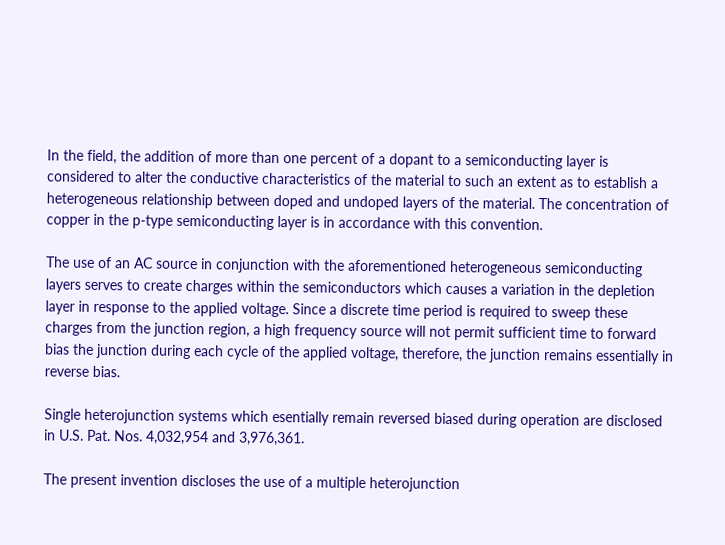In the field, the addition of more than one percent of a dopant to a semiconducting layer is considered to alter the conductive characteristics of the material to such an extent as to establish a heterogeneous relationship between doped and undoped layers of the material. The concentration of copper in the p-type semiconducting layer is in accordance with this convention.

The use of an AC source in conjunction with the aforementioned heterogeneous semiconducting layers serves to create charges within the semiconductors which causes a variation in the depletion layer in response to the applied voltage. Since a discrete time period is required to sweep these charges from the junction region, a high frequency source will not permit sufficient time to forward bias the junction during each cycle of the applied voltage, therefore, the junction remains essentially in reverse bias.

Single heterojunction systems which esentially remain reversed biased during operation are disclosed in U.S. Pat. Nos. 4,032,954 and 3,976,361.

The present invention discloses the use of a multiple heterojunction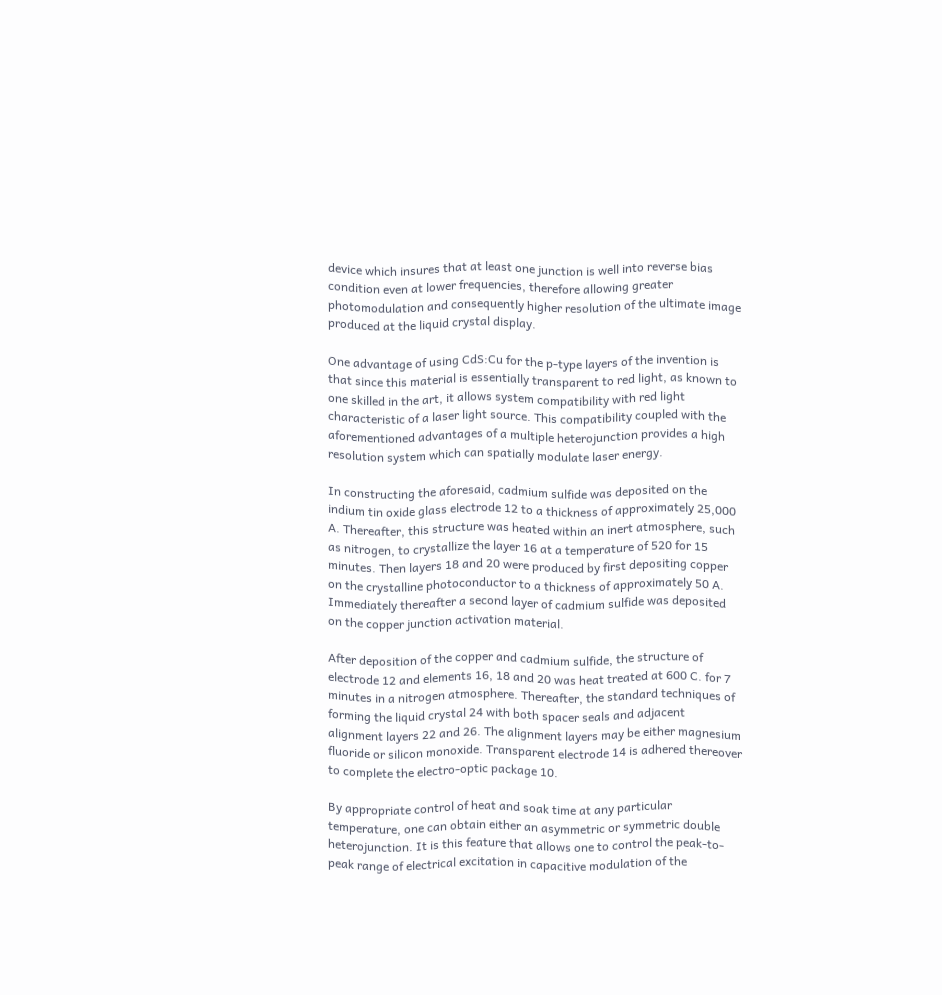device which insures that at least one junction is well into reverse bias condition even at lower frequencies, therefore allowing greater photomodulation and consequently higher resolution of the ultimate image produced at the liquid crystal display.

One advantage of using CdS:Cu for the p-type layers of the invention is that since this material is essentially transparent to red light, as known to one skilled in the art, it allows system compatibility with red light characteristic of a laser light source. This compatibility coupled with the aforementioned advantages of a multiple heterojunction provides a high resolution system which can spatially modulate laser energy.

In constructing the aforesaid, cadmium sulfide was deposited on the indium tin oxide glass electrode 12 to a thickness of approximately 25,000 A. Thereafter, this structure was heated within an inert atmosphere, such as nitrogen, to crystallize the layer 16 at a temperature of 520 for 15 minutes. Then layers 18 and 20 were produced by first depositing copper on the crystalline photoconductor to a thickness of approximately 50 A. Immediately thereafter a second layer of cadmium sulfide was deposited on the copper junction activation material.

After deposition of the copper and cadmium sulfide, the structure of electrode 12 and elements 16, 18 and 20 was heat treated at 600 C. for 7 minutes in a nitrogen atmosphere. Thereafter, the standard techniques of forming the liquid crystal 24 with both spacer seals and adjacent alignment layers 22 and 26. The alignment layers may be either magnesium fluoride or silicon monoxide. Transparent electrode 14 is adhered thereover to complete the electro-optic package 10.

By appropriate control of heat and soak time at any particular temperature, one can obtain either an asymmetric or symmetric double heterojunction. It is this feature that allows one to control the peak-to-peak range of electrical excitation in capacitive modulation of the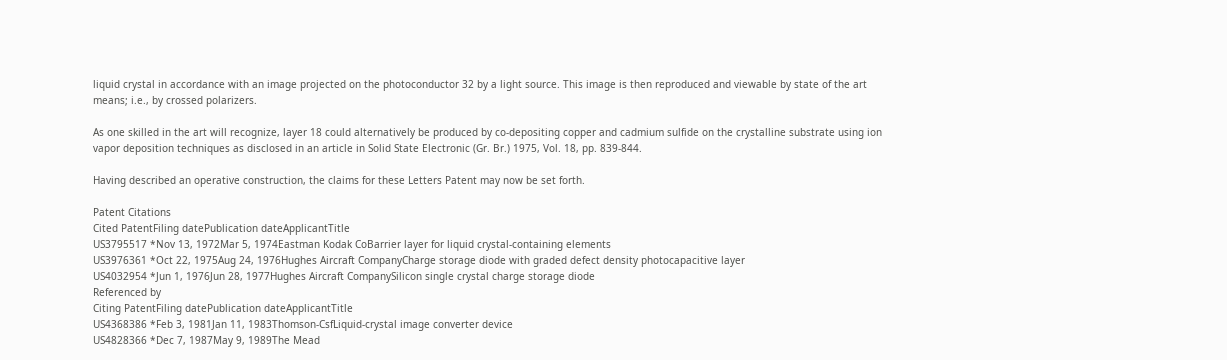liquid crystal in accordance with an image projected on the photoconductor 32 by a light source. This image is then reproduced and viewable by state of the art means; i.e., by crossed polarizers.

As one skilled in the art will recognize, layer 18 could alternatively be produced by co-depositing copper and cadmium sulfide on the crystalline substrate using ion vapor deposition techniques as disclosed in an article in Solid State Electronic (Gr. Br.) 1975, Vol. 18, pp. 839-844.

Having described an operative construction, the claims for these Letters Patent may now be set forth.

Patent Citations
Cited PatentFiling datePublication dateApplicantTitle
US3795517 *Nov 13, 1972Mar 5, 1974Eastman Kodak CoBarrier layer for liquid crystal-containing elements
US3976361 *Oct 22, 1975Aug 24, 1976Hughes Aircraft CompanyCharge storage diode with graded defect density photocapacitive layer
US4032954 *Jun 1, 1976Jun 28, 1977Hughes Aircraft CompanySilicon single crystal charge storage diode
Referenced by
Citing PatentFiling datePublication dateApplicantTitle
US4368386 *Feb 3, 1981Jan 11, 1983Thomson-CsfLiquid-crystal image converter device
US4828366 *Dec 7, 1987May 9, 1989The Mead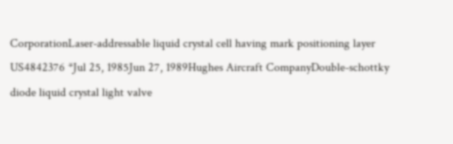CorporationLaser-addressable liquid crystal cell having mark positioning layer
US4842376 *Jul 25, 1985Jun 27, 1989Hughes Aircraft CompanyDouble-schottky diode liquid crystal light valve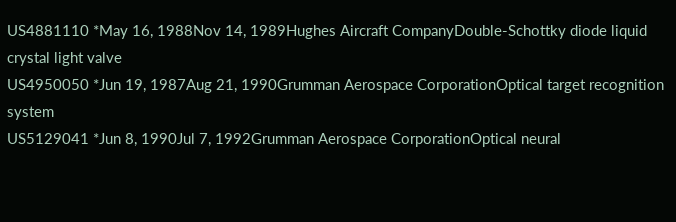US4881110 *May 16, 1988Nov 14, 1989Hughes Aircraft CompanyDouble-Schottky diode liquid crystal light valve
US4950050 *Jun 19, 1987Aug 21, 1990Grumman Aerospace CorporationOptical target recognition system
US5129041 *Jun 8, 1990Jul 7, 1992Grumman Aerospace CorporationOptical neural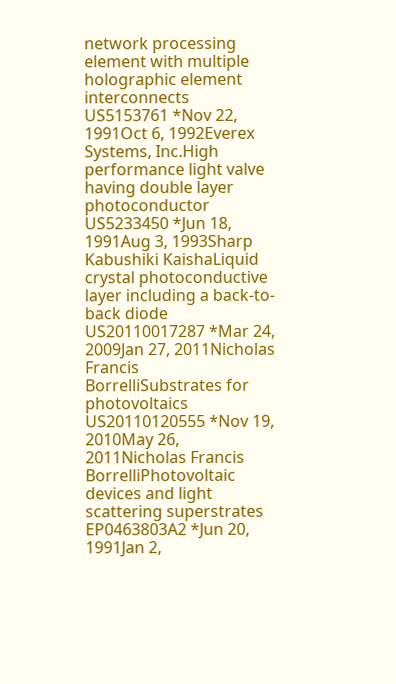network processing element with multiple holographic element interconnects
US5153761 *Nov 22, 1991Oct 6, 1992Everex Systems, Inc.High performance light valve having double layer photoconductor
US5233450 *Jun 18, 1991Aug 3, 1993Sharp Kabushiki KaishaLiquid crystal photoconductive layer including a back-to-back diode
US20110017287 *Mar 24, 2009Jan 27, 2011Nicholas Francis BorrelliSubstrates for photovoltaics
US20110120555 *Nov 19, 2010May 26, 2011Nicholas Francis BorrelliPhotovoltaic devices and light scattering superstrates
EP0463803A2 *Jun 20, 1991Jan 2,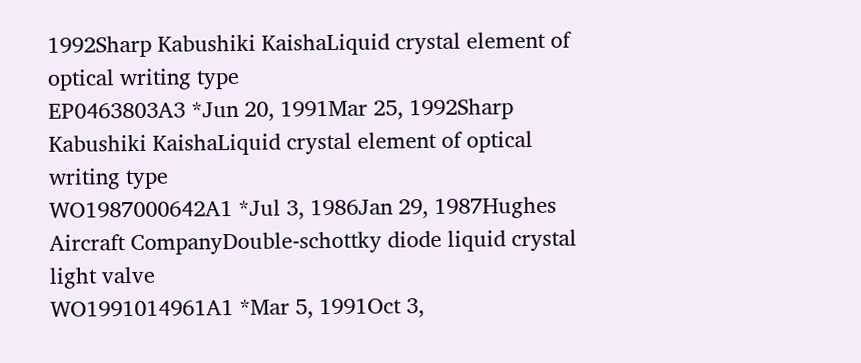1992Sharp Kabushiki KaishaLiquid crystal element of optical writing type
EP0463803A3 *Jun 20, 1991Mar 25, 1992Sharp Kabushiki KaishaLiquid crystal element of optical writing type
WO1987000642A1 *Jul 3, 1986Jan 29, 1987Hughes Aircraft CompanyDouble-schottky diode liquid crystal light valve
WO1991014961A1 *Mar 5, 1991Oct 3,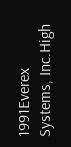1991Everex Systems, Inc.High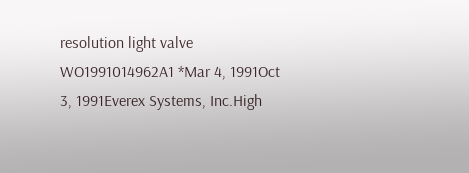resolution light valve
WO1991014962A1 *Mar 4, 1991Oct 3, 1991Everex Systems, Inc.High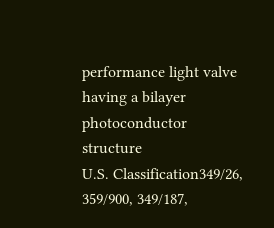performance light valve having a bilayer photoconductor structure
U.S. Classification349/26, 359/900, 349/187,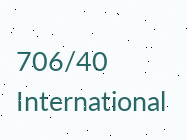706/40
International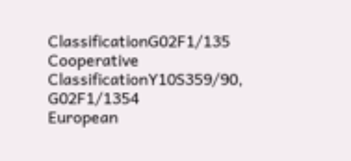ClassificationG02F1/135
Cooperative ClassificationY10S359/90, G02F1/1354
European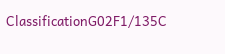ClassificationG02F1/135C